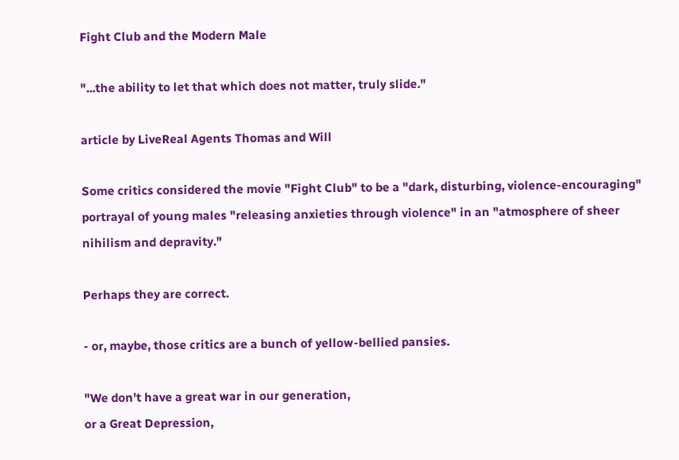Fight Club and the Modern Male

"...the ability to let that which does not matter, truly slide."

article by LiveReal Agents Thomas and Will

Some critics considered the movie "Fight Club" to be a "dark, disturbing, violence-encouraging" portrayal of young males "releasing anxieties through violence" in an "atmosphere of sheer nihilism and depravity."

Perhaps they are correct.

- or, maybe, those critics are a bunch of yellow-bellied pansies.

"We don't have a great war in our generation,
or a Great Depression,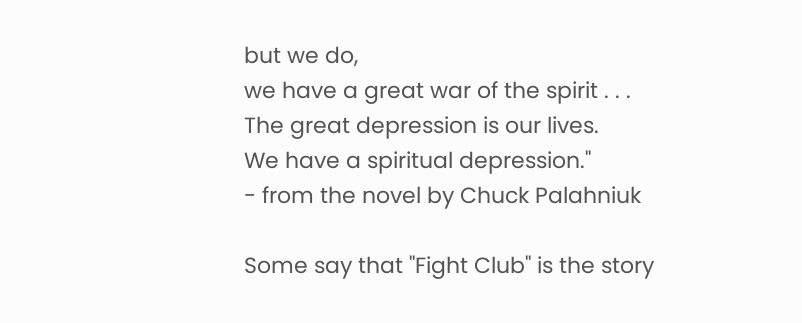but we do,
we have a great war of the spirit . . .
The great depression is our lives.
We have a spiritual depression."
- from the novel by Chuck Palahniuk

Some say that "Fight Club" is the story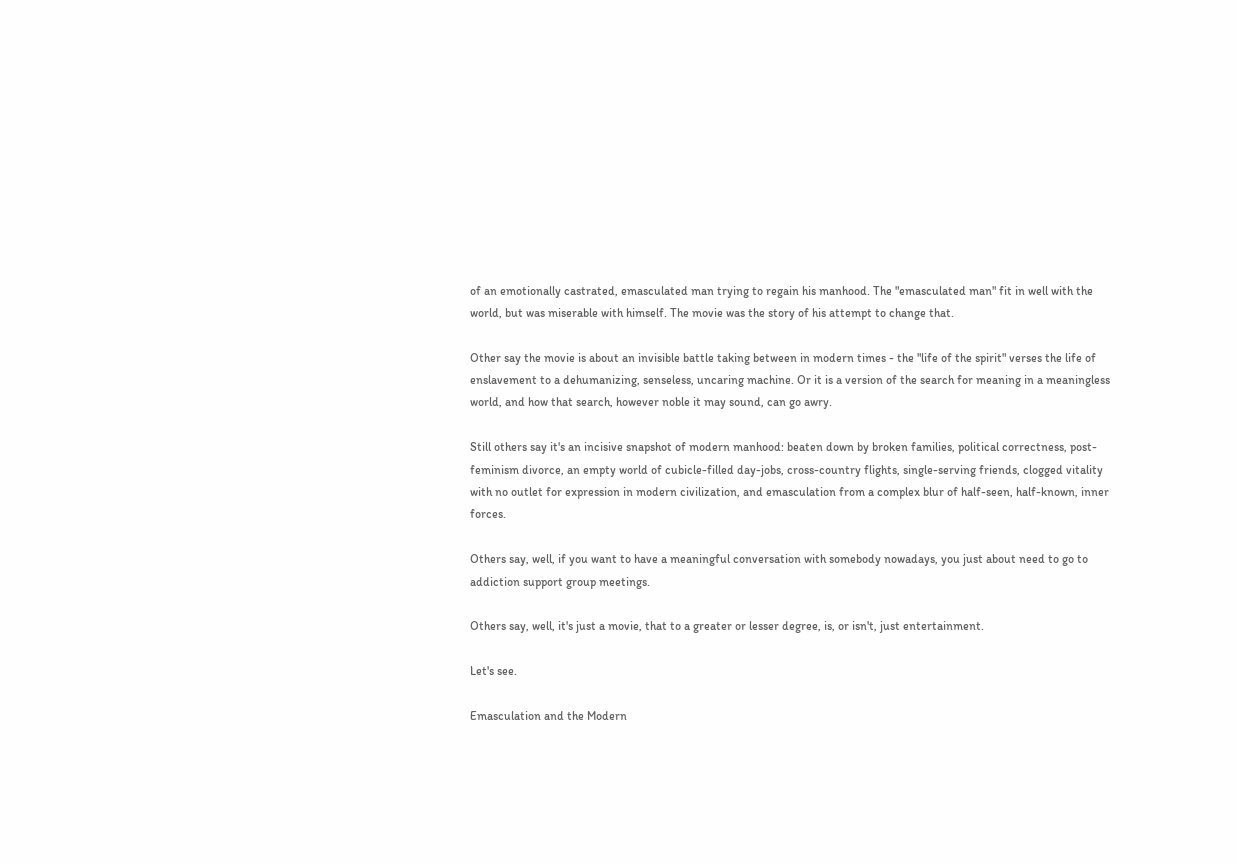of an emotionally castrated, emasculated man trying to regain his manhood. The "emasculated man" fit in well with the world, but was miserable with himself. The movie was the story of his attempt to change that.

Other say the movie is about an invisible battle taking between in modern times - the "life of the spirit" verses the life of enslavement to a dehumanizing, senseless, uncaring machine. Or it is a version of the search for meaning in a meaningless world, and how that search, however noble it may sound, can go awry.

Still others say it's an incisive snapshot of modern manhood: beaten down by broken families, political correctness, post-feminism divorce, an empty world of cubicle-filled day-jobs, cross-country flights, single-serving friends, clogged vitality with no outlet for expression in modern civilization, and emasculation from a complex blur of half-seen, half-known, inner forces.

Others say, well, if you want to have a meaningful conversation with somebody nowadays, you just about need to go to addiction support group meetings.

Others say, well, it's just a movie, that to a greater or lesser degree, is, or isn't, just entertainment.

Let's see.

Emasculation and the Modern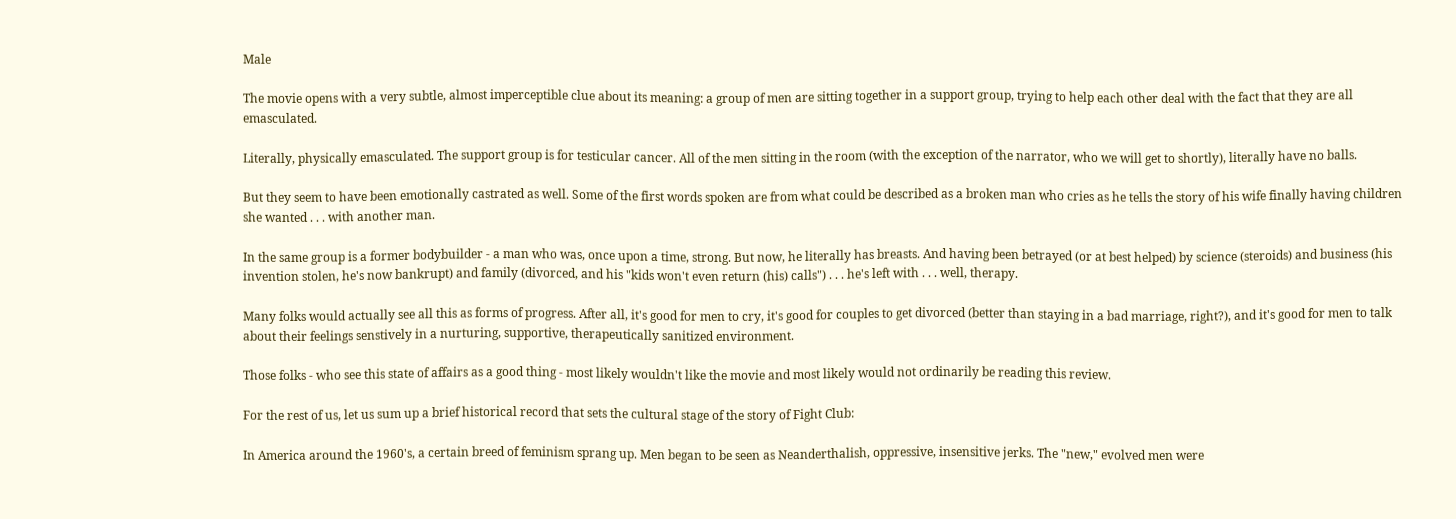Male

The movie opens with a very subtle, almost imperceptible clue about its meaning: a group of men are sitting together in a support group, trying to help each other deal with the fact that they are all emasculated.

Literally, physically emasculated. The support group is for testicular cancer. All of the men sitting in the room (with the exception of the narrator, who we will get to shortly), literally have no balls.

But they seem to have been emotionally castrated as well. Some of the first words spoken are from what could be described as a broken man who cries as he tells the story of his wife finally having children she wanted . . . with another man.

In the same group is a former bodybuilder - a man who was, once upon a time, strong. But now, he literally has breasts. And having been betrayed (or at best helped) by science (steroids) and business (his invention stolen, he's now bankrupt) and family (divorced, and his "kids won't even return (his) calls") . . . he's left with . . . well, therapy.

Many folks would actually see all this as forms of progress. After all, it's good for men to cry, it's good for couples to get divorced (better than staying in a bad marriage, right?), and it's good for men to talk about their feelings senstively in a nurturing, supportive, therapeutically sanitized environment.

Those folks - who see this state of affairs as a good thing - most likely wouldn't like the movie and most likely would not ordinarily be reading this review.

For the rest of us, let us sum up a brief historical record that sets the cultural stage of the story of Fight Club:

In America around the 1960's, a certain breed of feminism sprang up. Men began to be seen as Neanderthalish, oppressive, insensitive jerks. The "new," evolved men were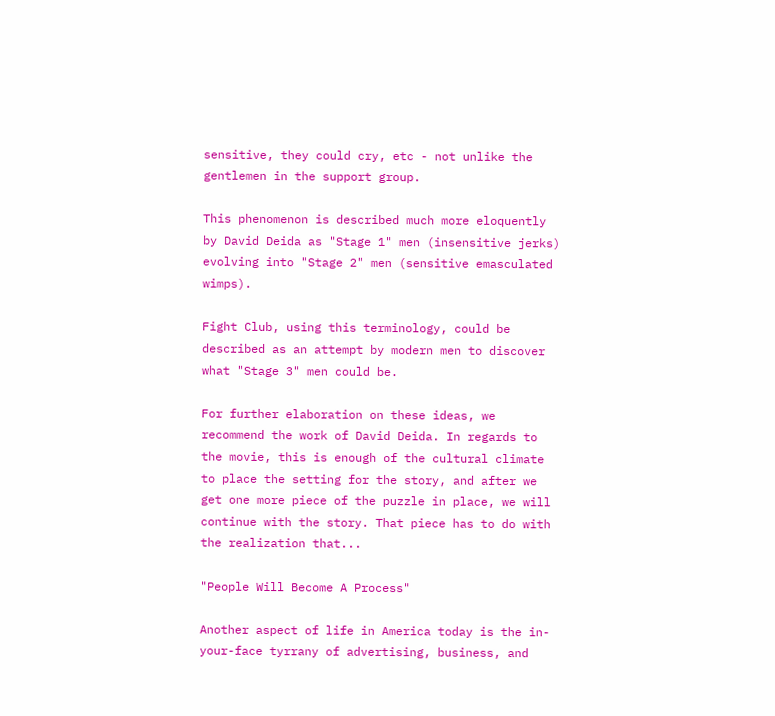sensitive, they could cry, etc - not unlike the gentlemen in the support group.

This phenomenon is described much more eloquently by David Deida as "Stage 1" men (insensitive jerks) evolving into "Stage 2" men (sensitive emasculated wimps).

Fight Club, using this terminology, could be described as an attempt by modern men to discover what "Stage 3" men could be.

For further elaboration on these ideas, we recommend the work of David Deida. In regards to the movie, this is enough of the cultural climate to place the setting for the story, and after we get one more piece of the puzzle in place, we will continue with the story. That piece has to do with the realization that...

"People Will Become A Process"

Another aspect of life in America today is the in-your-face tyrrany of advertising, business, and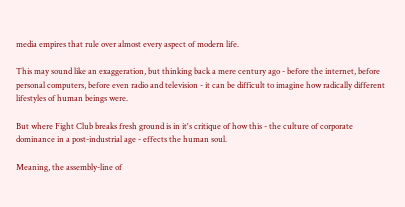media empires that rule over almost every aspect of modern life.

This may sound like an exaggeration, but thinking back a mere century ago - before the internet, before personal computers, before even radio and television - it can be difficult to imagine how radically different lifestyles of human beings were.

But where Fight Club breaks fresh ground is in it's critique of how this - the culture of corporate dominance in a post-industrial age - effects the human soul.

Meaning, the assembly-line of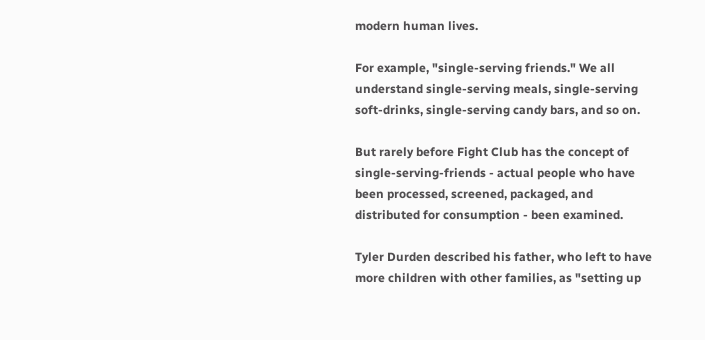modern human lives.

For example, "single-serving friends." We all understand single-serving meals, single-serving soft-drinks, single-serving candy bars, and so on.

But rarely before Fight Club has the concept of single-serving-friends - actual people who have been processed, screened, packaged, and distributed for consumption - been examined.

Tyler Durden described his father, who left to have more children with other families, as "setting up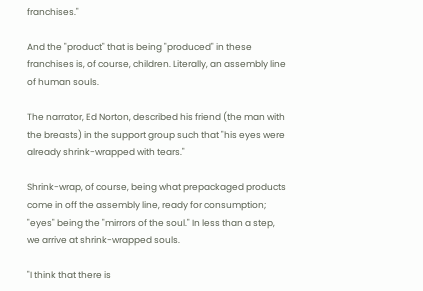franchises."

And the "product" that is being "produced" in these franchises is, of course, children. Literally, an assembly line of human souls.

The narrator, Ed Norton, described his friend (the man with the breasts) in the support group such that "his eyes were already shrink-wrapped with tears."

Shrink-wrap, of course, being what prepackaged products come in off the assembly line, ready for consumption; "eyes" being the "mirrors of the soul." In less than a step, we arrive at shrink-wrapped souls.

"I think that there is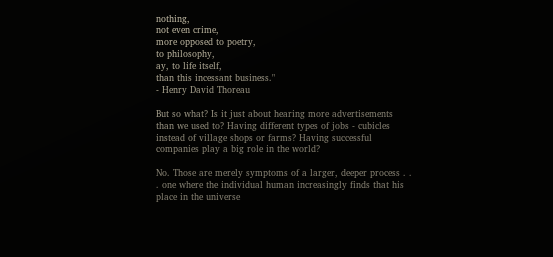nothing,
not even crime,
more opposed to poetry,
to philosophy,
ay, to life itself,
than this incessant business."
- Henry David Thoreau

But so what? Is it just about hearing more advertisements than we used to? Having different types of jobs - cubicles instead of village shops or farms? Having successful companies play a big role in the world?

No. Those are merely symptoms of a larger, deeper process . . . one where the individual human increasingly finds that his place in the universe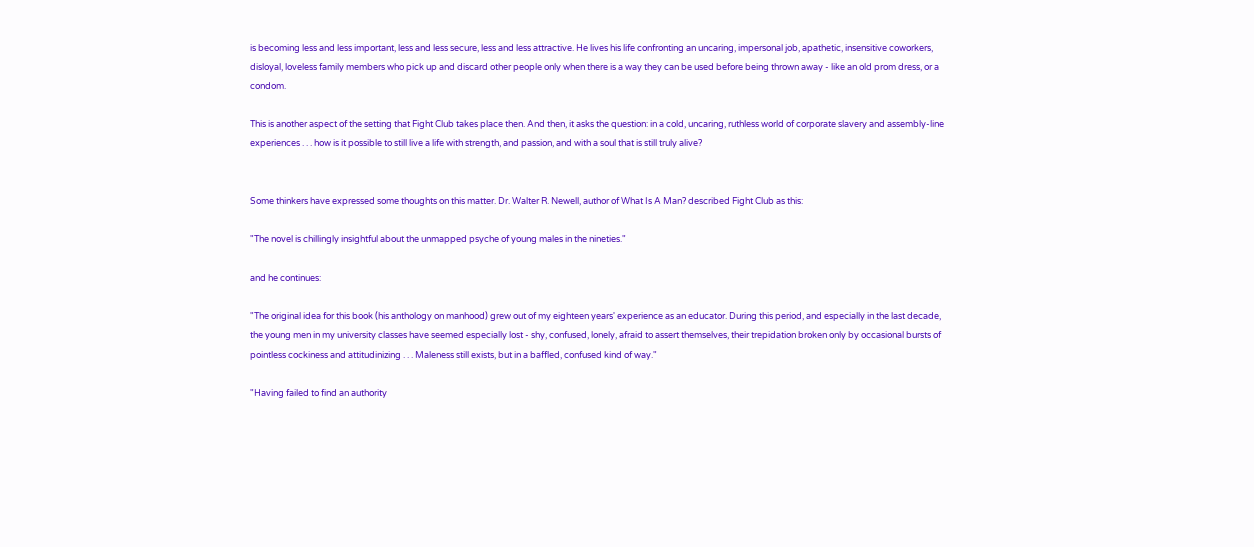is becoming less and less important, less and less secure, less and less attractive. He lives his life confronting an uncaring, impersonal job, apathetic, insensitive coworkers, disloyal, loveless family members who pick up and discard other people only when there is a way they can be used before being thrown away - like an old prom dress, or a condom.

This is another aspect of the setting that Fight Club takes place then. And then, it asks the question: in a cold, uncaring, ruthless world of corporate slavery and assembly-line experiences . . . how is it possible to still live a life with strength, and passion, and with a soul that is still truly alive?


Some thinkers have expressed some thoughts on this matter. Dr. Walter R. Newell, author of What Is A Man? described Fight Club as this:

"The novel is chillingly insightful about the unmapped psyche of young males in the nineties."

and he continues:

"The original idea for this book (his anthology on manhood) grew out of my eighteen years' experience as an educator. During this period, and especially in the last decade, the young men in my university classes have seemed especially lost - shy, confused, lonely, afraid to assert themselves, their trepidation broken only by occasional bursts of pointless cockiness and attitudinizing . . . Maleness still exists, but in a baffled, confused kind of way."

"Having failed to find an authority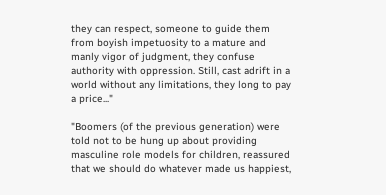they can respect, someone to guide them from boyish impetuosity to a mature and manly vigor of judgment, they confuse authority with oppression. Still, cast adrift in a world without any limitations, they long to pay a price..."

"Boomers (of the previous generation) were told not to be hung up about providing masculine role models for children, reassured that we should do whatever made us happiest,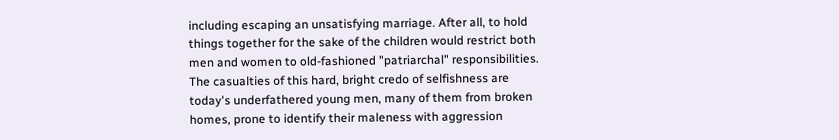including escaping an unsatisfying marriage. After all, to hold things together for the sake of the children would restrict both men and women to old-fashioned "patriarchal" responsibilities. The casualties of this hard, bright credo of selfishness are today's underfathered young men, many of them from broken homes, prone to identify their maleness with aggression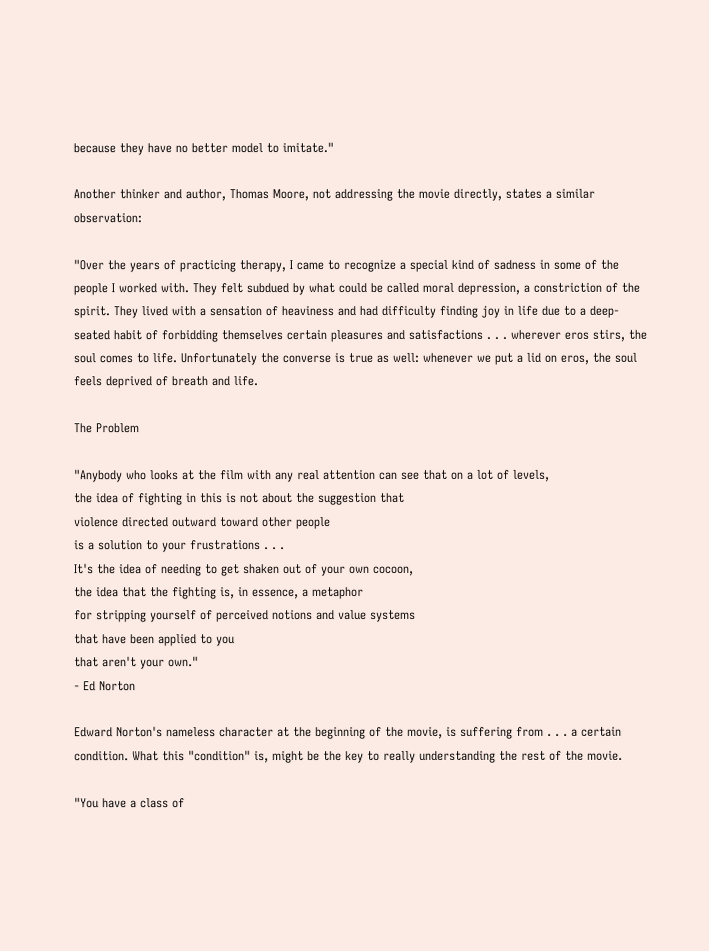because they have no better model to imitate."

Another thinker and author, Thomas Moore, not addressing the movie directly, states a similar observation:

"Over the years of practicing therapy, I came to recognize a special kind of sadness in some of the people I worked with. They felt subdued by what could be called moral depression, a constriction of the spirit. They lived with a sensation of heaviness and had difficulty finding joy in life due to a deep-seated habit of forbidding themselves certain pleasures and satisfactions . . . wherever eros stirs, the soul comes to life. Unfortunately the converse is true as well: whenever we put a lid on eros, the soul feels deprived of breath and life.

The Problem

"Anybody who looks at the film with any real attention can see that on a lot of levels,
the idea of fighting in this is not about the suggestion that
violence directed outward toward other people
is a solution to your frustrations . . .
It's the idea of needing to get shaken out of your own cocoon,
the idea that the fighting is, in essence, a metaphor
for stripping yourself of perceived notions and value systems
that have been applied to you
that aren't your own."
- Ed Norton

Edward Norton's nameless character at the beginning of the movie, is suffering from . . . a certain condition. What this "condition" is, might be the key to really understanding the rest of the movie.

"You have a class of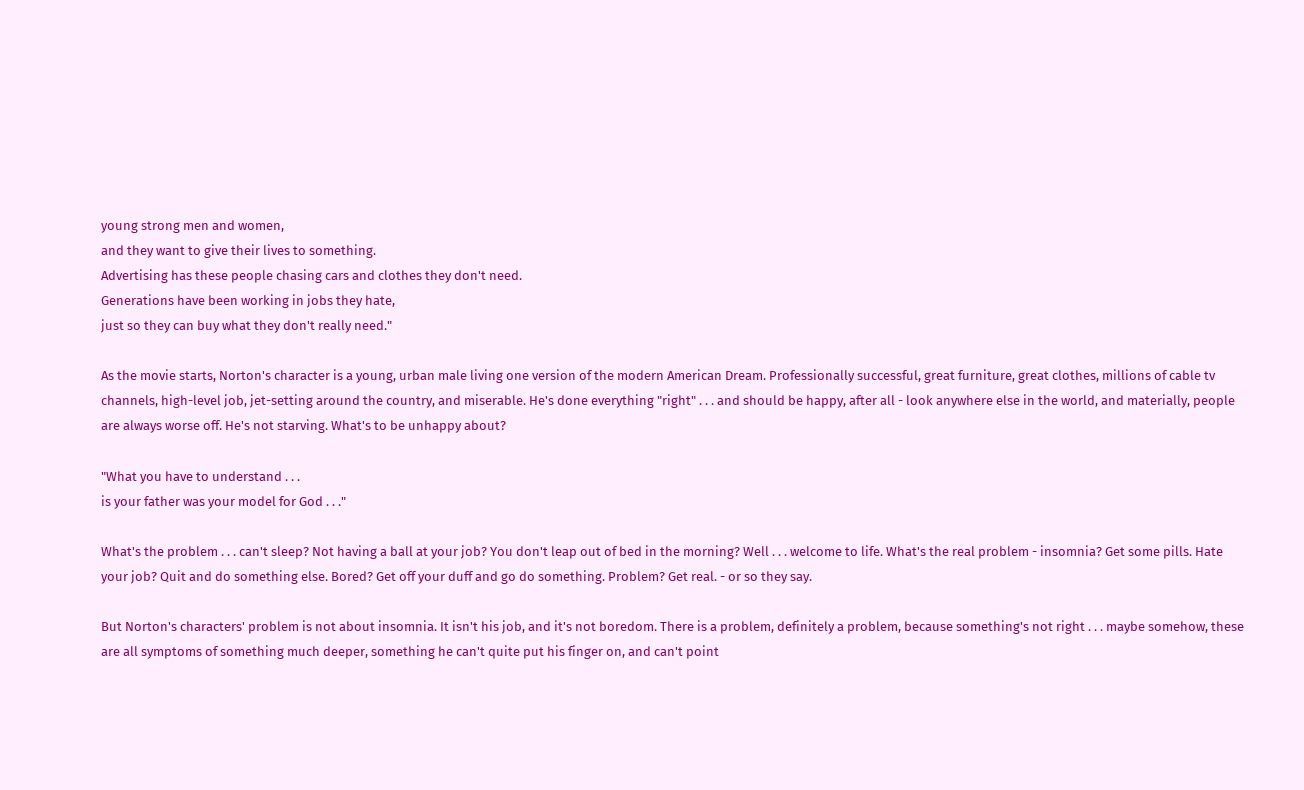young strong men and women,
and they want to give their lives to something.
Advertising has these people chasing cars and clothes they don't need.
Generations have been working in jobs they hate,
just so they can buy what they don't really need."

As the movie starts, Norton's character is a young, urban male living one version of the modern American Dream. Professionally successful, great furniture, great clothes, millions of cable tv channels, high-level job, jet-setting around the country, and miserable. He's done everything "right" . . . and should be happy, after all - look anywhere else in the world, and materially, people are always worse off. He's not starving. What's to be unhappy about?

"What you have to understand . . .
is your father was your model for God . . ."

What's the problem . . . can't sleep? Not having a ball at your job? You don't leap out of bed in the morning? Well . . . welcome to life. What's the real problem - insomnia? Get some pills. Hate your job? Quit and do something else. Bored? Get off your duff and go do something. Problem? Get real. - or so they say.

But Norton's characters' problem is not about insomnia. It isn't his job, and it's not boredom. There is a problem, definitely a problem, because something's not right . . . maybe somehow, these are all symptoms of something much deeper, something he can't quite put his finger on, and can't point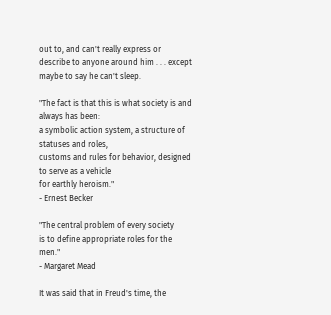out to, and can't really express or describe to anyone around him . . . except maybe to say he can't sleep.

"The fact is that this is what society is and always has been:
a symbolic action system, a structure of statuses and roles,
customs and rules for behavior, designed to serve as a vehicle
for earthly heroism."
- Ernest Becker

"The central problem of every society
is to define appropriate roles for the men."
- Margaret Mead

It was said that in Freud's time, the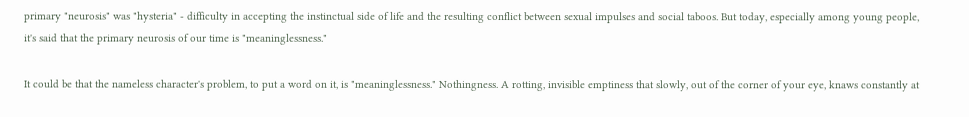primary "neurosis" was "hysteria" - difficulty in accepting the instinctual side of life and the resulting conflict between sexual impulses and social taboos. But today, especially among young people, it's said that the primary neurosis of our time is "meaninglessness."

It could be that the nameless character's problem, to put a word on it, is "meaninglessness." Nothingness. A rotting, invisible emptiness that slowly, out of the corner of your eye, knaws constantly at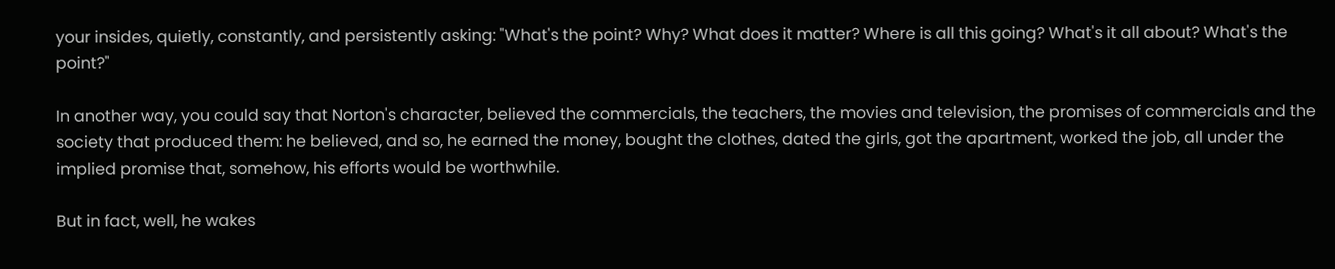your insides, quietly, constantly, and persistently asking: "What's the point? Why? What does it matter? Where is all this going? What's it all about? What's the point?"

In another way, you could say that Norton's character, believed the commercials, the teachers, the movies and television, the promises of commercials and the society that produced them: he believed, and so, he earned the money, bought the clothes, dated the girls, got the apartment, worked the job, all under the implied promise that, somehow, his efforts would be worthwhile.

But in fact, well, he wakes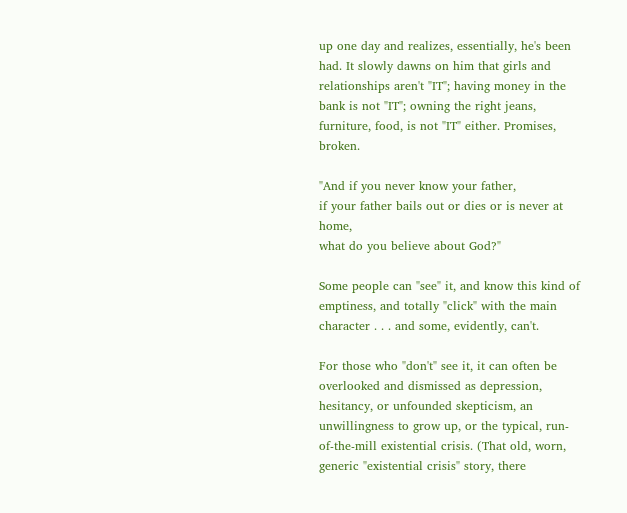up one day and realizes, essentially, he's been had. It slowly dawns on him that girls and relationships aren't "IT"; having money in the bank is not "IT"; owning the right jeans, furniture, food, is not "IT" either. Promises, broken.

"And if you never know your father,
if your father bails out or dies or is never at home,
what do you believe about God?"

Some people can "see" it, and know this kind of emptiness, and totally "click" with the main character . . . and some, evidently, can't.

For those who "don't" see it, it can often be overlooked and dismissed as depression, hesitancy, or unfounded skepticism, an unwillingness to grow up, or the typical, run-of-the-mill existential crisis. (That old, worn, generic "existential crisis" story, there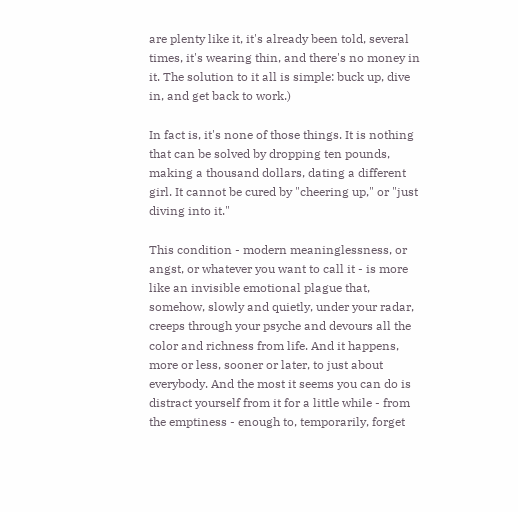are plenty like it, it's already been told, several times, it's wearing thin, and there's no money in it. The solution to it all is simple: buck up, dive in, and get back to work.)

In fact is, it's none of those things. It is nothing that can be solved by dropping ten pounds, making a thousand dollars, dating a different girl. It cannot be cured by "cheering up," or "just diving into it."

This condition - modern meaninglessness, or angst, or whatever you want to call it - is more like an invisible emotional plague that, somehow, slowly and quietly, under your radar, creeps through your psyche and devours all the color and richness from life. And it happens, more or less, sooner or later, to just about everybody. And the most it seems you can do is distract yourself from it for a little while - from the emptiness - enough to, temporarily, forget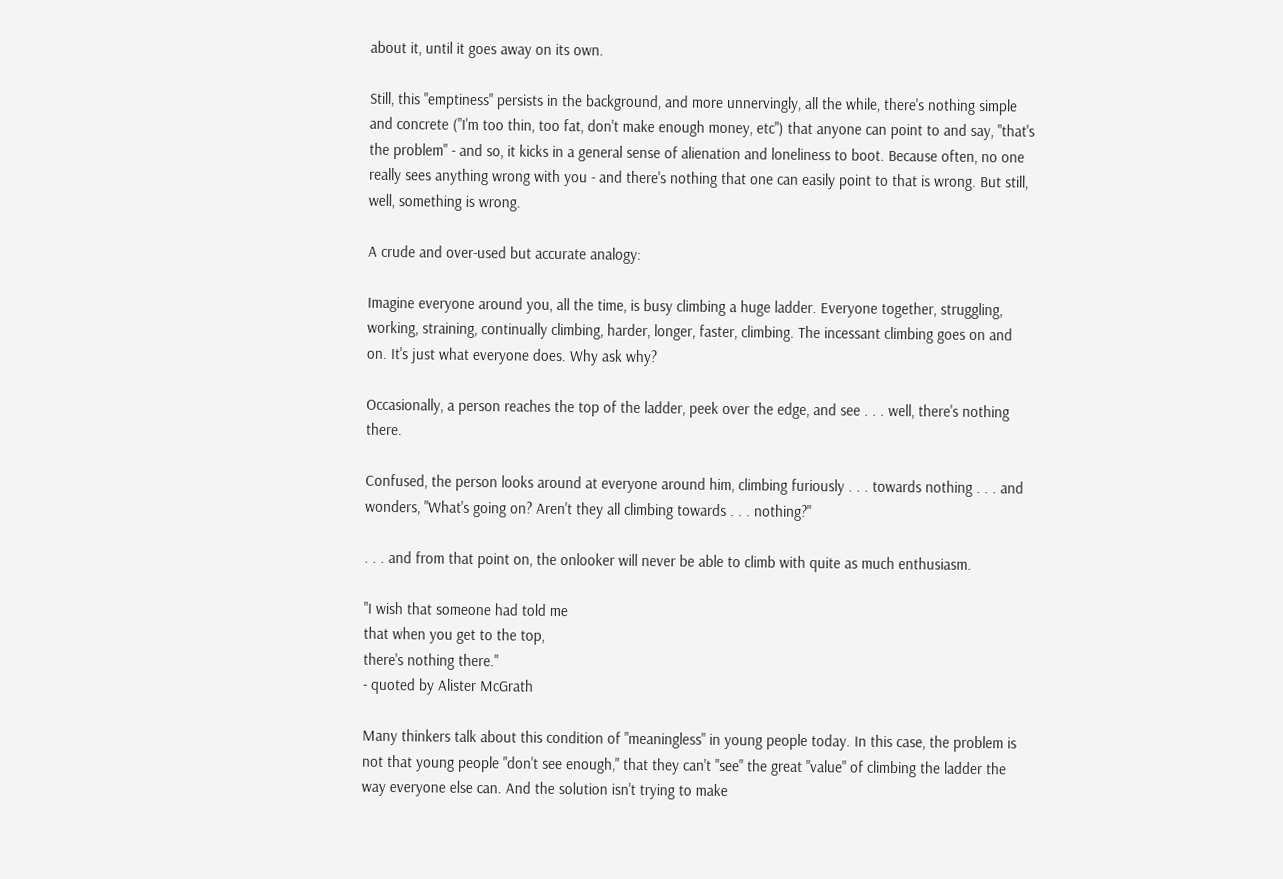about it, until it goes away on its own.

Still, this "emptiness" persists in the background, and more unnervingly, all the while, there's nothing simple and concrete ("I'm too thin, too fat, don't make enough money, etc") that anyone can point to and say, "that's the problem" - and so, it kicks in a general sense of alienation and loneliness to boot. Because often, no one really sees anything wrong with you - and there's nothing that one can easily point to that is wrong. But still, well, something is wrong.

A crude and over-used but accurate analogy:

Imagine everyone around you, all the time, is busy climbing a huge ladder. Everyone together, struggling, working, straining, continually climbing, harder, longer, faster, climbing. The incessant climbing goes on and on. It's just what everyone does. Why ask why?

Occasionally, a person reaches the top of the ladder, peek over the edge, and see . . . well, there's nothing there.

Confused, the person looks around at everyone around him, climbing furiously . . . towards nothing . . . and wonders, "What's going on? Aren't they all climbing towards . . . nothing?"

. . . and from that point on, the onlooker will never be able to climb with quite as much enthusiasm.

"I wish that someone had told me
that when you get to the top,
there's nothing there."
- quoted by Alister McGrath

Many thinkers talk about this condition of "meaningless" in young people today. In this case, the problem is not that young people "don't see enough," that they can't "see" the great "value" of climbing the ladder the way everyone else can. And the solution isn't trying to make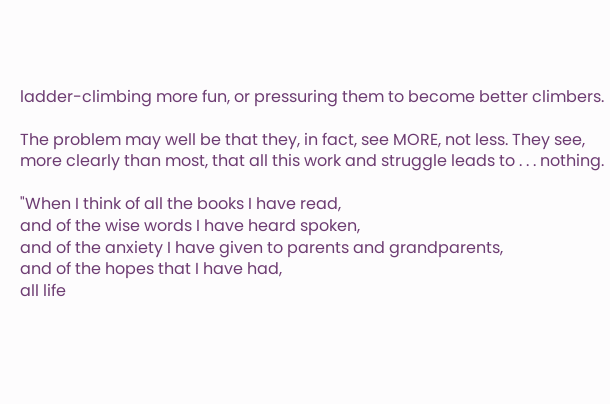ladder-climbing more fun, or pressuring them to become better climbers.

The problem may well be that they, in fact, see MORE, not less. They see, more clearly than most, that all this work and struggle leads to . . . nothing.

"When I think of all the books I have read,
and of the wise words I have heard spoken,
and of the anxiety I have given to parents and grandparents,
and of the hopes that I have had,
all life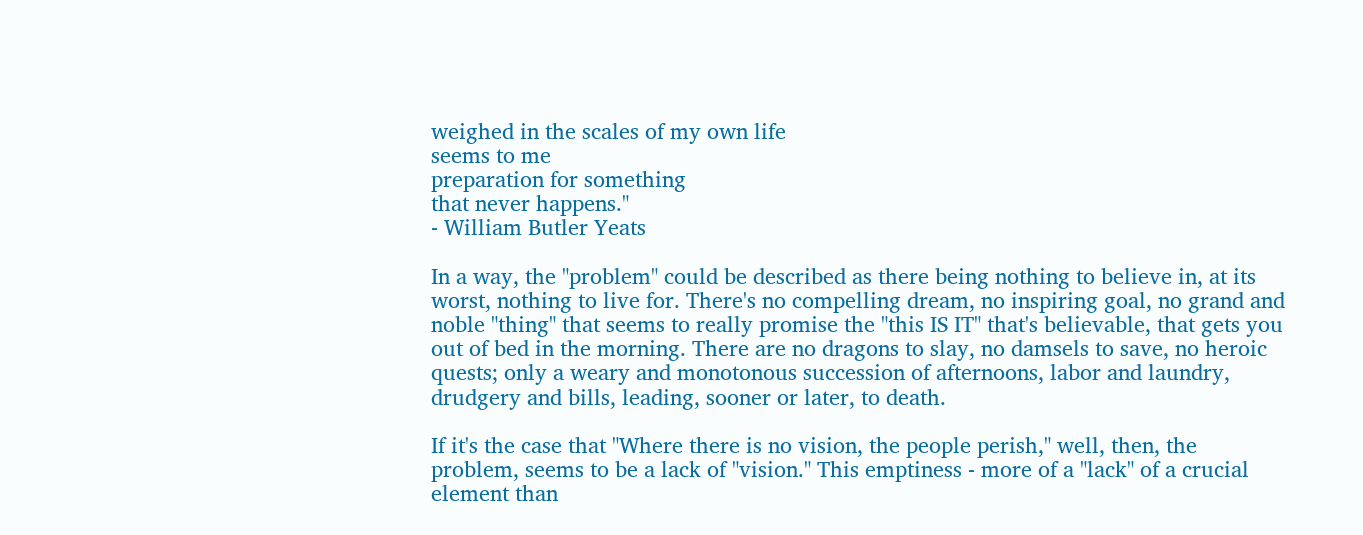weighed in the scales of my own life
seems to me
preparation for something
that never happens."
- William Butler Yeats

In a way, the "problem" could be described as there being nothing to believe in, at its worst, nothing to live for. There's no compelling dream, no inspiring goal, no grand and noble "thing" that seems to really promise the "this IS IT" that's believable, that gets you out of bed in the morning. There are no dragons to slay, no damsels to save, no heroic quests; only a weary and monotonous succession of afternoons, labor and laundry, drudgery and bills, leading, sooner or later, to death.

If it's the case that "Where there is no vision, the people perish," well, then, the problem, seems to be a lack of "vision." This emptiness - more of a "lack" of a crucial element than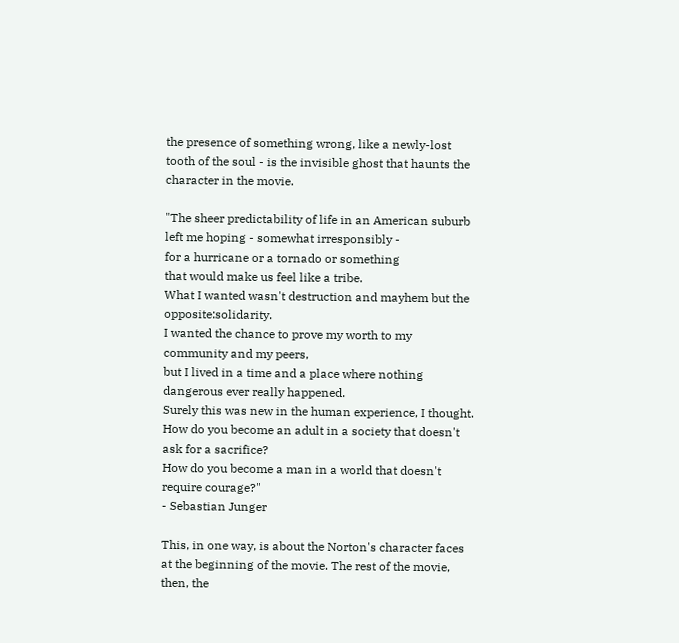the presence of something wrong, like a newly-lost tooth of the soul - is the invisible ghost that haunts the character in the movie.

"The sheer predictability of life in an American suburb
left me hoping - somewhat irresponsibly -
for a hurricane or a tornado or something
that would make us feel like a tribe.
What I wanted wasn't destruction and mayhem but the opposite:solidarity.
I wanted the chance to prove my worth to my community and my peers,
but I lived in a time and a place where nothing dangerous ever really happened.
Surely this was new in the human experience, I thought.
How do you become an adult in a society that doesn't ask for a sacrifice?
How do you become a man in a world that doesn't require courage?"
- Sebastian Junger

This, in one way, is about the Norton's character faces at the beginning of the movie. The rest of the movie, then, the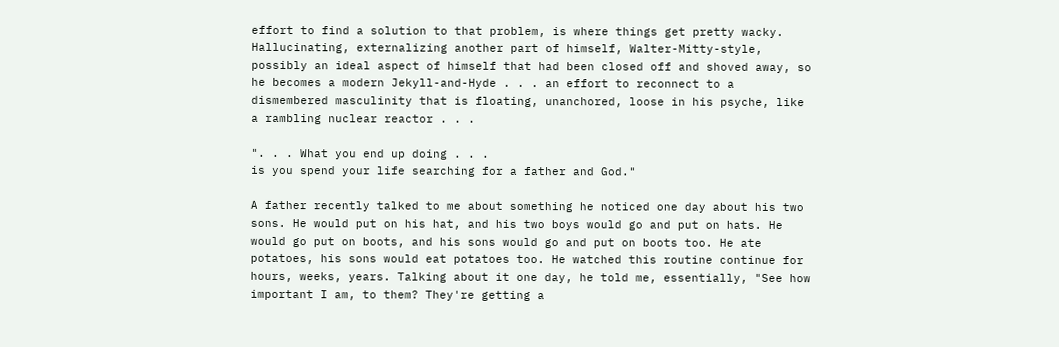effort to find a solution to that problem, is where things get pretty wacky. Hallucinating, externalizing another part of himself, Walter-Mitty-style, possibly an ideal aspect of himself that had been closed off and shoved away, so he becomes a modern Jekyll-and-Hyde . . . an effort to reconnect to a dismembered masculinity that is floating, unanchored, loose in his psyche, like a rambling nuclear reactor . . .

". . . What you end up doing . . .
is you spend your life searching for a father and God."

A father recently talked to me about something he noticed one day about his two sons. He would put on his hat, and his two boys would go and put on hats. He would go put on boots, and his sons would go and put on boots too. He ate potatoes, his sons would eat potatoes too. He watched this routine continue for hours, weeks, years. Talking about it one day, he told me, essentially, "See how important I am, to them? They're getting a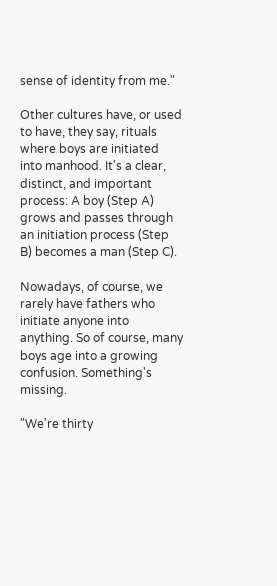sense of identity from me."

Other cultures have, or used to have, they say, rituals where boys are initiated into manhood. It's a clear, distinct, and important process: A boy (Step A) grows and passes through an initiation process (Step B) becomes a man (Step C).

Nowadays, of course, we rarely have fathers who initiate anyone into anything. So of course, many boys age into a growing confusion. Something's missing.

"We're thirty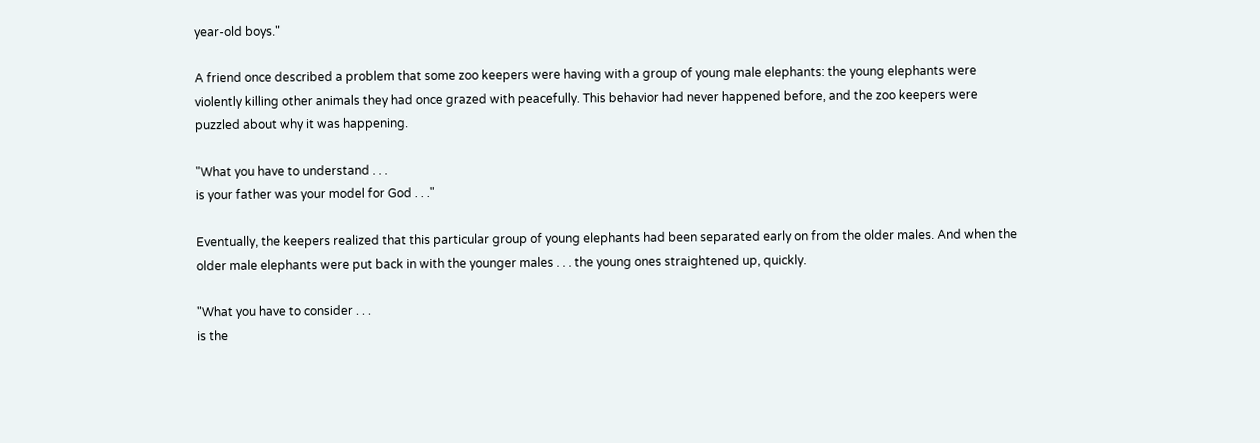year-old boys."

A friend once described a problem that some zoo keepers were having with a group of young male elephants: the young elephants were violently killing other animals they had once grazed with peacefully. This behavior had never happened before, and the zoo keepers were puzzled about why it was happening.

"What you have to understand . . .
is your father was your model for God . . ."

Eventually, the keepers realized that this particular group of young elephants had been separated early on from the older males. And when the older male elephants were put back in with the younger males . . . the young ones straightened up, quickly.

"What you have to consider . . .
is the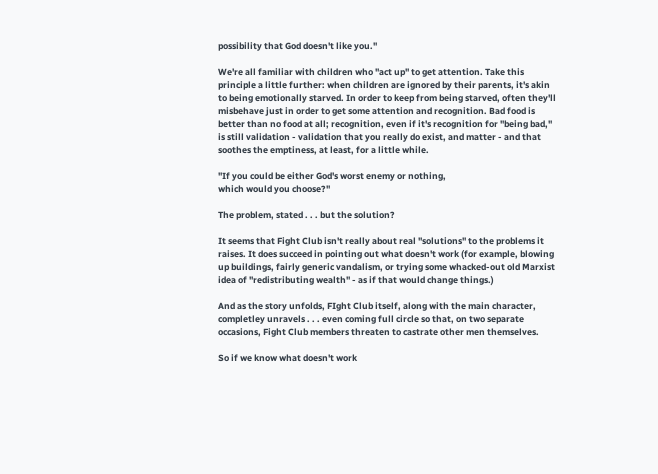possibility that God doesn't like you."

We're all familiar with children who "act up" to get attention. Take this principle a little further: when children are ignored by their parents, it's akin to being emotionally starved. In order to keep from being starved, often they'll misbehave just in order to get some attention and recognition. Bad food is better than no food at all; recognition, even if it's recognition for "being bad," is still validation - validation that you really do exist, and matter - and that soothes the emptiness, at least, for a little while.

"If you could be either God's worst enemy or nothing,
which would you choose?"

The problem, stated . . . but the solution?

It seems that Fight Club isn't really about real "solutions" to the problems it raises. It does succeed in pointing out what doesn't work (for example, blowing up buildings, fairly generic vandalism, or trying some whacked-out old Marxist idea of "redistributing wealth" - as if that would change things.)

And as the story unfolds, FIght Club itself, along with the main character, completley unravels . . . even coming full circle so that, on two separate occasions, Fight Club members threaten to castrate other men themselves.

So if we know what doesn't work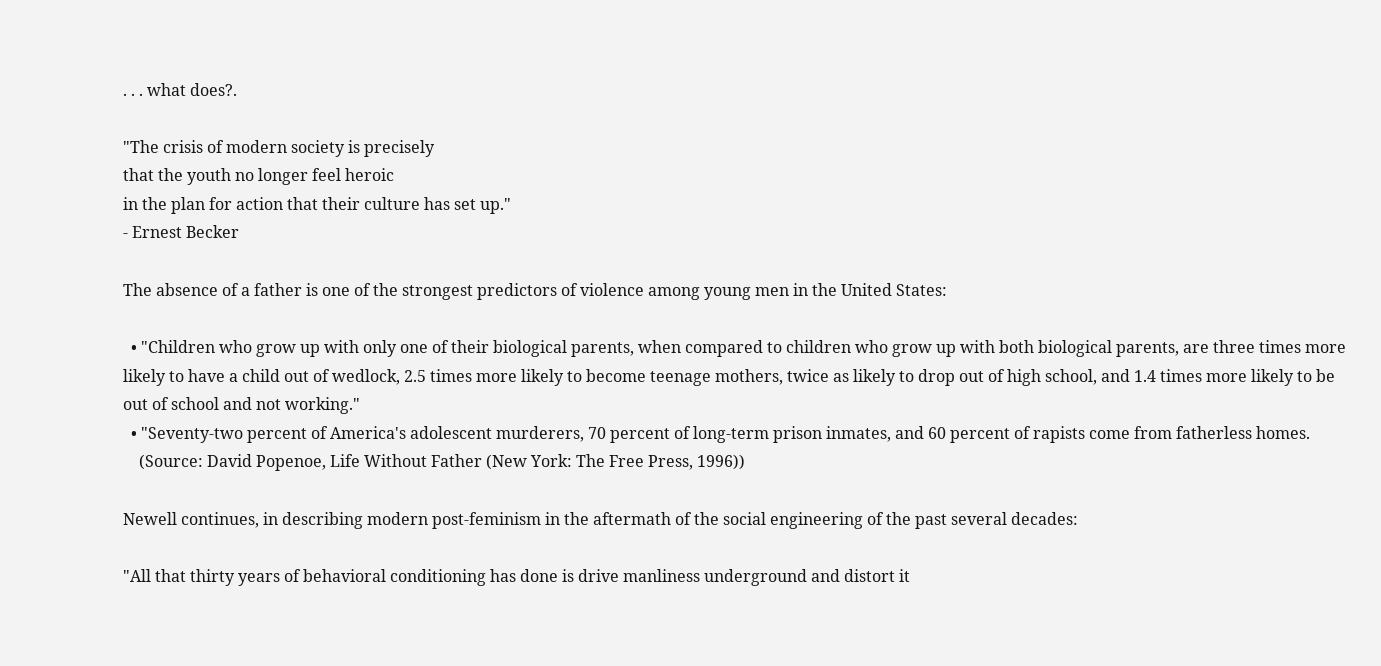. . . what does?.

"The crisis of modern society is precisely
that the youth no longer feel heroic
in the plan for action that their culture has set up."
- Ernest Becker

The absence of a father is one of the strongest predictors of violence among young men in the United States:

  • "Children who grow up with only one of their biological parents, when compared to children who grow up with both biological parents, are three times more likely to have a child out of wedlock, 2.5 times more likely to become teenage mothers, twice as likely to drop out of high school, and 1.4 times more likely to be out of school and not working."
  • "Seventy-two percent of America's adolescent murderers, 70 percent of long-term prison inmates, and 60 percent of rapists come from fatherless homes.
    (Source: David Popenoe, Life Without Father (New York: The Free Press, 1996))

Newell continues, in describing modern post-feminism in the aftermath of the social engineering of the past several decades:

"All that thirty years of behavioral conditioning has done is drive manliness underground and distort it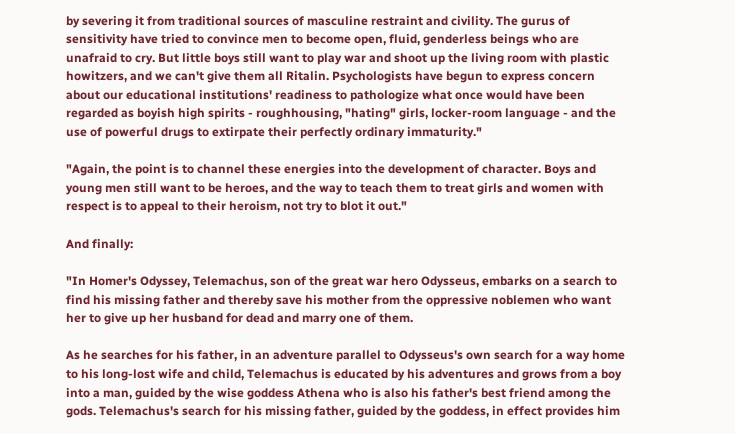by severing it from traditional sources of masculine restraint and civility. The gurus of sensitivity have tried to convince men to become open, fluid, genderless beings who are unafraid to cry. But little boys still want to play war and shoot up the living room with plastic howitzers, and we can't give them all Ritalin. Psychologists have begun to express concern about our educational institutions' readiness to pathologize what once would have been regarded as boyish high spirits - roughhousing, "hating" girls, locker-room language - and the use of powerful drugs to extirpate their perfectly ordinary immaturity."

"Again, the point is to channel these energies into the development of character. Boys and young men still want to be heroes, and the way to teach them to treat girls and women with respect is to appeal to their heroism, not try to blot it out."

And finally:

"In Homer's Odyssey, Telemachus, son of the great war hero Odysseus, embarks on a search to find his missing father and thereby save his mother from the oppressive noblemen who want her to give up her husband for dead and marry one of them.

As he searches for his father, in an adventure parallel to Odysseus's own search for a way home to his long-lost wife and child, Telemachus is educated by his adventures and grows from a boy into a man, guided by the wise goddess Athena who is also his father's best friend among the gods. Telemachus's search for his missing father, guided by the goddess, in effect provides him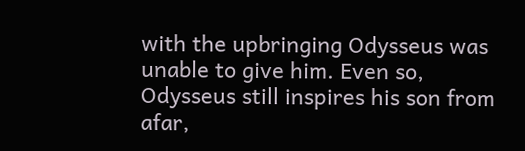with the upbringing Odysseus was unable to give him. Even so, Odysseus still inspires his son from afar,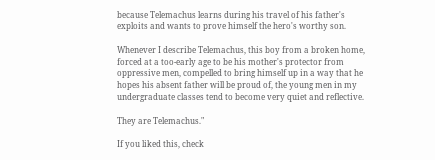because Telemachus learns during his travel of his father's exploits and wants to prove himself the hero's worthy son.

Whenever I describe Telemachus, this boy from a broken home, forced at a too-early age to be his mother's protector from oppressive men, compelled to bring himself up in a way that he hopes his absent father will be proud of, the young men in my undergraduate classes tend to become very quiet and reflective.

They are Telemachus."

If you liked this, check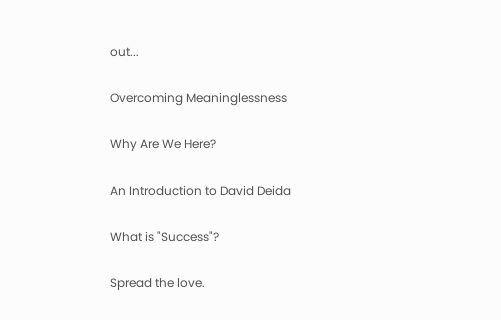out...

Overcoming Meaninglessness

Why Are We Here?

An Introduction to David Deida

What is "Success"?

Spread the love.